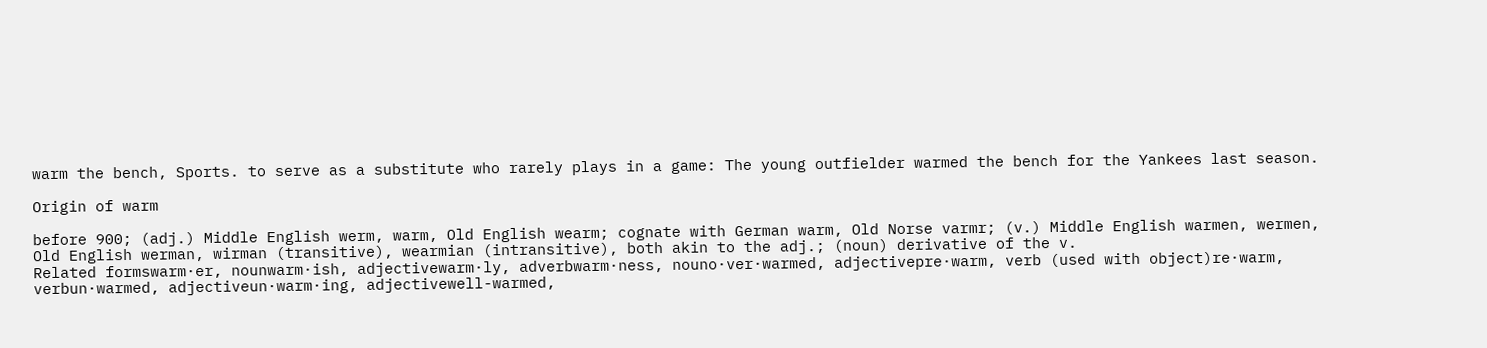warm the bench, Sports. to serve as a substitute who rarely plays in a game: The young outfielder warmed the bench for the Yankees last season.

Origin of warm

before 900; (adj.) Middle English werm, warm, Old English wearm; cognate with German warm, Old Norse varmr; (v.) Middle English warmen, wermen, Old English werman, wirman (transitive), wearmian (intransitive), both akin to the adj.; (noun) derivative of the v.
Related formswarm·er, nounwarm·ish, adjectivewarm·ly, adverbwarm·ness, nouno·ver·warmed, adjectivepre·warm, verb (used with object)re·warm, verbun·warmed, adjectiveun·warm·ing, adjectivewell-warmed,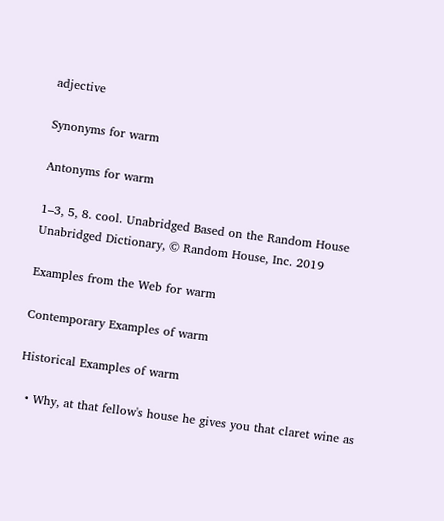adjective

Synonyms for warm

Antonyms for warm

1–3, 5, 8. cool. Unabridged Based on the Random House Unabridged Dictionary, © Random House, Inc. 2019

Examples from the Web for warm

Contemporary Examples of warm

Historical Examples of warm

  • Why, at that fellow's house he gives you that claret wine as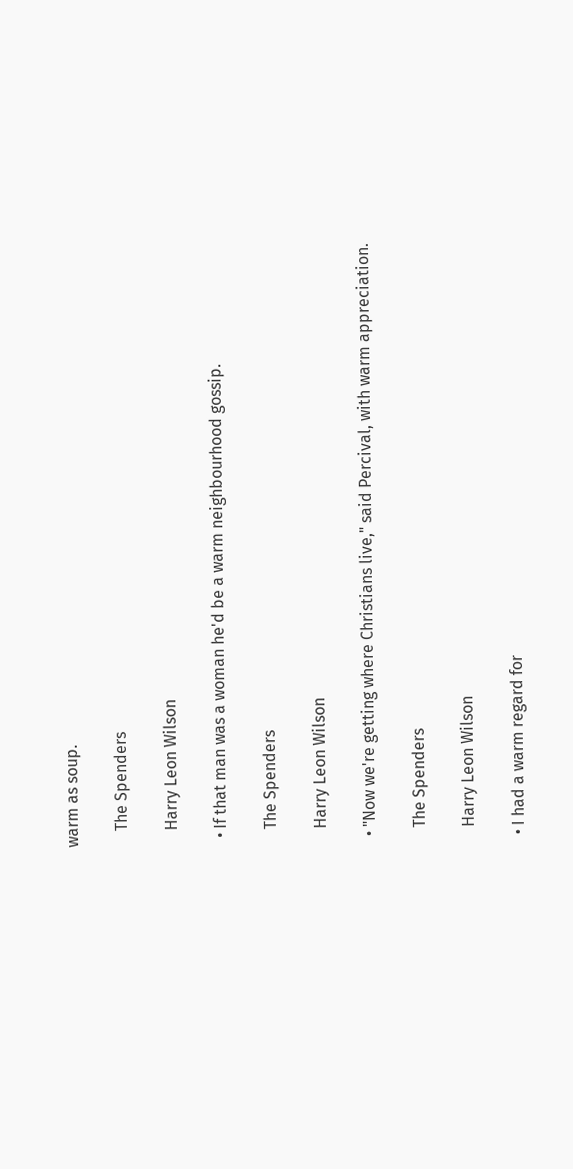warm as soup.

    The Spenders

    Harry Leon Wilson

  • If that man was a woman he'd be a warm neighbourhood gossip.

    The Spenders

    Harry Leon Wilson

  • "Now we're getting where Christians live," said Percival, with warm appreciation.

    The Spenders

    Harry Leon Wilson

  • I had a warm regard for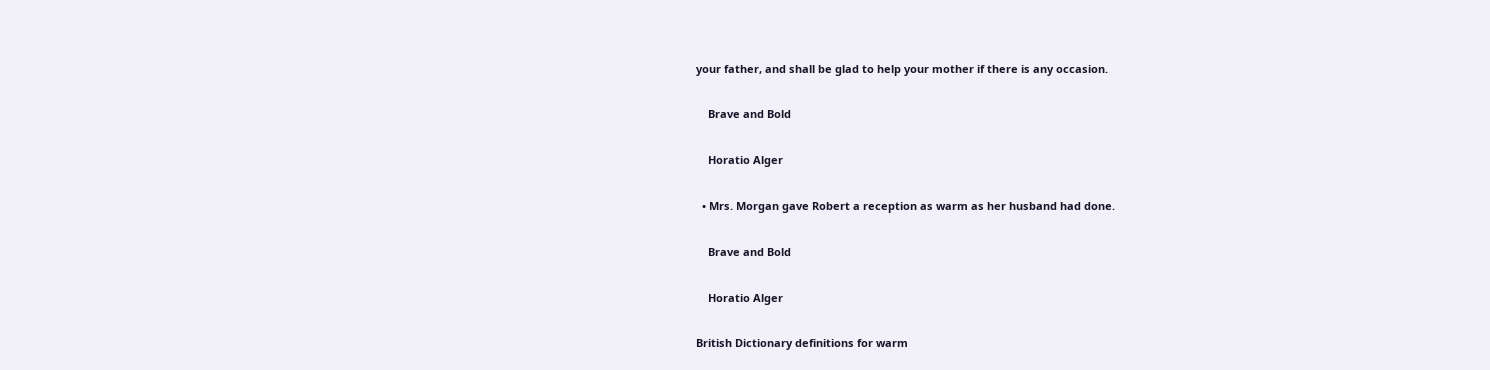your father, and shall be glad to help your mother if there is any occasion.

    Brave and Bold

    Horatio Alger

  • Mrs. Morgan gave Robert a reception as warm as her husband had done.

    Brave and Bold

    Horatio Alger

British Dictionary definitions for warm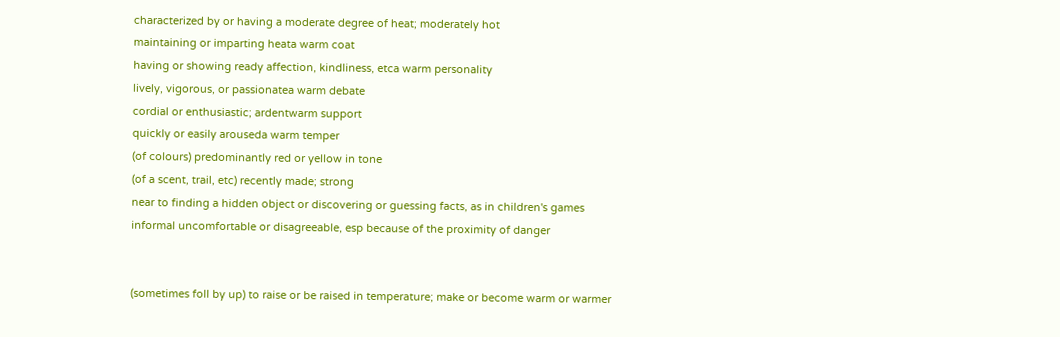characterized by or having a moderate degree of heat; moderately hot
maintaining or imparting heata warm coat
having or showing ready affection, kindliness, etca warm personality
lively, vigorous, or passionatea warm debate
cordial or enthusiastic; ardentwarm support
quickly or easily arouseda warm temper
(of colours) predominantly red or yellow in tone
(of a scent, trail, etc) recently made; strong
near to finding a hidden object or discovering or guessing facts, as in children's games
informal uncomfortable or disagreeable, esp because of the proximity of danger


(sometimes foll by up) to raise or be raised in temperature; make or become warm or warmer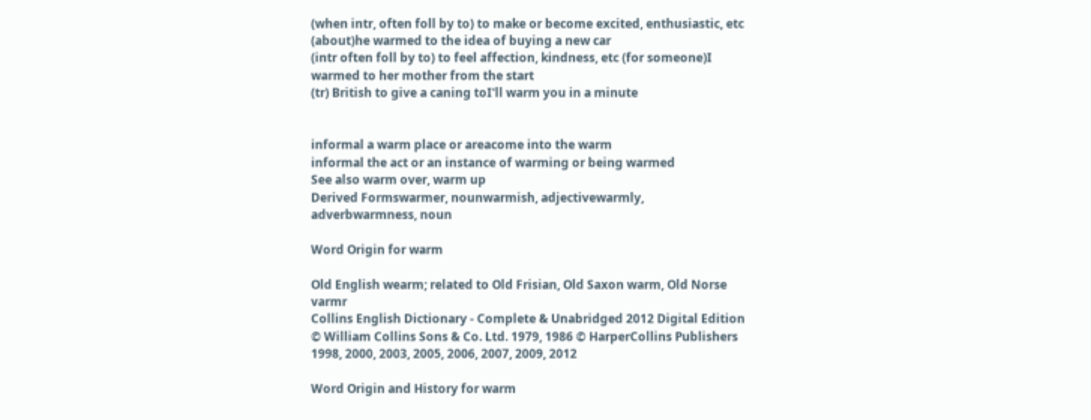(when intr, often foll by to) to make or become excited, enthusiastic, etc (about)he warmed to the idea of buying a new car
(intr often foll by to) to feel affection, kindness, etc (for someone)I warmed to her mother from the start
(tr) British to give a caning toI'll warm you in a minute


informal a warm place or areacome into the warm
informal the act or an instance of warming or being warmed
See also warm over, warm up
Derived Formswarmer, nounwarmish, adjectivewarmly, adverbwarmness, noun

Word Origin for warm

Old English wearm; related to Old Frisian, Old Saxon warm, Old Norse varmr
Collins English Dictionary - Complete & Unabridged 2012 Digital Edition © William Collins Sons & Co. Ltd. 1979, 1986 © HarperCollins Publishers 1998, 2000, 2003, 2005, 2006, 2007, 2009, 2012

Word Origin and History for warm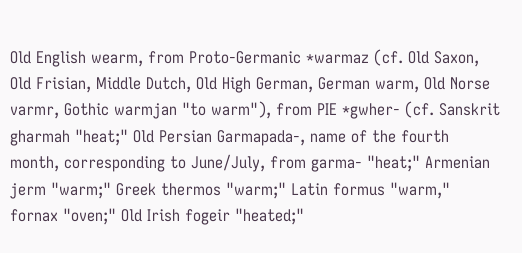Old English wearm, from Proto-Germanic *warmaz (cf. Old Saxon, Old Frisian, Middle Dutch, Old High German, German warm, Old Norse varmr, Gothic warmjan "to warm"), from PIE *gwher- (cf. Sanskrit gharmah "heat;" Old Persian Garmapada-, name of the fourth month, corresponding to June/July, from garma- "heat;" Armenian jerm "warm;" Greek thermos "warm;" Latin formus "warm," fornax "oven;" Old Irish fogeir "heated;"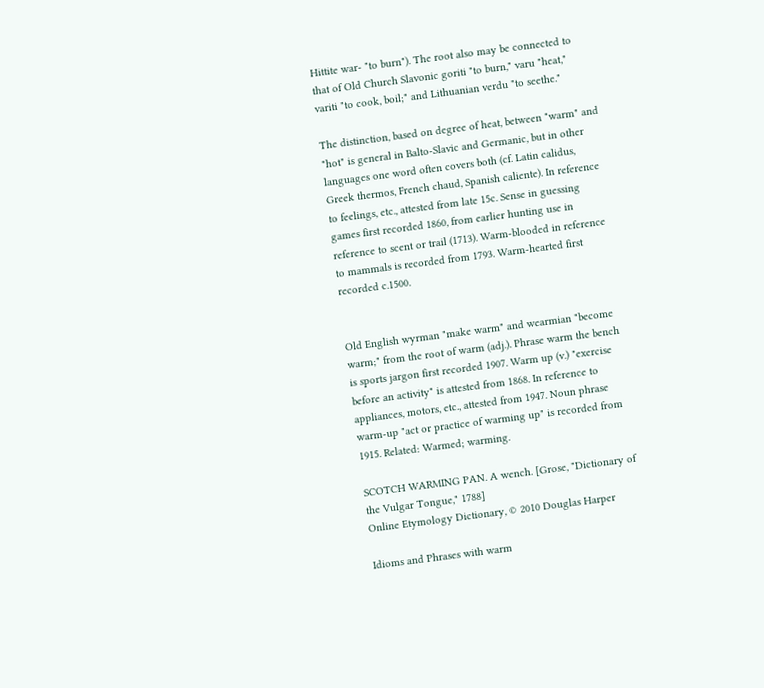Hittite war- "to burn"). The root also may be connected to that of Old Church Slavonic goriti "to burn," varu "heat," variti "to cook, boil;" and Lithuanian verdu "to seethe."

The distinction, based on degree of heat, between "warm" and "hot" is general in Balto-Slavic and Germanic, but in other languages one word often covers both (cf. Latin calidus, Greek thermos, French chaud, Spanish caliente). In reference to feelings, etc., attested from late 15c. Sense in guessing games first recorded 1860, from earlier hunting use in reference to scent or trail (1713). Warm-blooded in reference to mammals is recorded from 1793. Warm-hearted first recorded c.1500.


Old English wyrman "make warm" and wearmian "become warm;" from the root of warm (adj.). Phrase warm the bench is sports jargon first recorded 1907. Warm up (v.) "exercise before an activity" is attested from 1868. In reference to appliances, motors, etc., attested from 1947. Noun phrase warm-up "act or practice of warming up" is recorded from 1915. Related: Warmed; warming.

SCOTCH WARMING PAN. A wench. [Grose, "Dictionary of the Vulgar Tongue," 1788]
Online Etymology Dictionary, © 2010 Douglas Harper

Idioms and Phrases with warm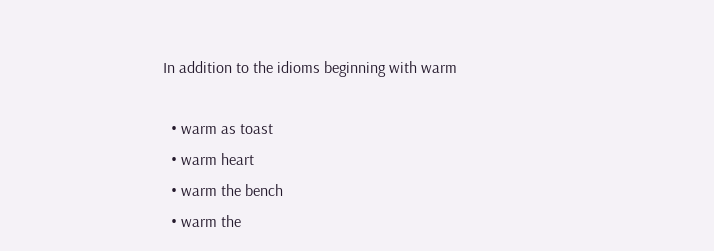In addition to the idioms beginning with warm

  • warm as toast
  • warm heart
  • warm the bench
  • warm the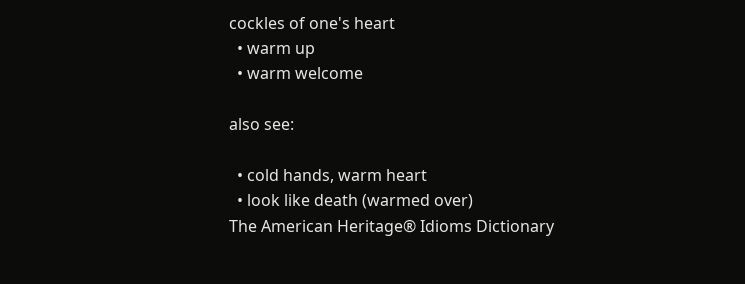cockles of one's heart
  • warm up
  • warm welcome

also see:

  • cold hands, warm heart
  • look like death (warmed over)
The American Heritage® Idioms Dictionary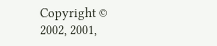Copyright © 2002, 2001,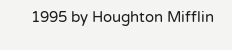1995 by Houghton Mifflin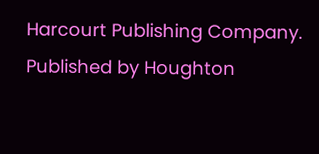Harcourt Publishing Company. Published by Houghton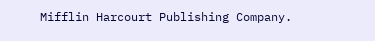Mifflin Harcourt Publishing Company.